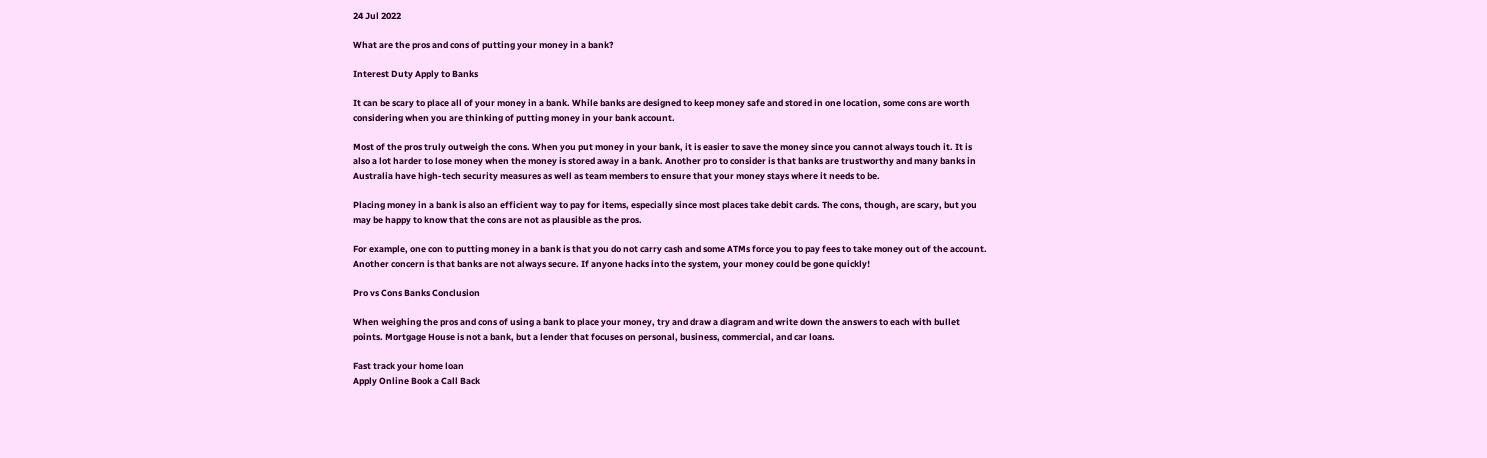24 Jul 2022

What are the pros and cons of putting your money in a bank?

Interest Duty Apply to Banks

It can be scary to place all of your money in a bank. While banks are designed to keep money safe and stored in one location, some cons are worth considering when you are thinking of putting money in your bank account.

Most of the pros truly outweigh the cons. When you put money in your bank, it is easier to save the money since you cannot always touch it. It is also a lot harder to lose money when the money is stored away in a bank. Another pro to consider is that banks are trustworthy and many banks in Australia have high-tech security measures as well as team members to ensure that your money stays where it needs to be.

Placing money in a bank is also an efficient way to pay for items, especially since most places take debit cards. The cons, though, are scary, but you may be happy to know that the cons are not as plausible as the pros.

For example, one con to putting money in a bank is that you do not carry cash and some ATMs force you to pay fees to take money out of the account. Another concern is that banks are not always secure. If anyone hacks into the system, your money could be gone quickly!

Pro vs Cons Banks Conclusion

When weighing the pros and cons of using a bank to place your money, try and draw a diagram and write down the answers to each with bullet points. Mortgage House is not a bank, but a lender that focuses on personal, business, commercial, and car loans.

Fast track your home loan
Apply Online Book a Call Back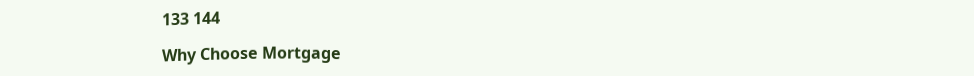133 144

Why Choose Mortgage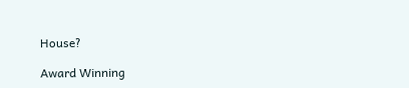House?

Award Winning